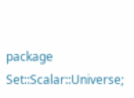package Set::Scalar::Universe;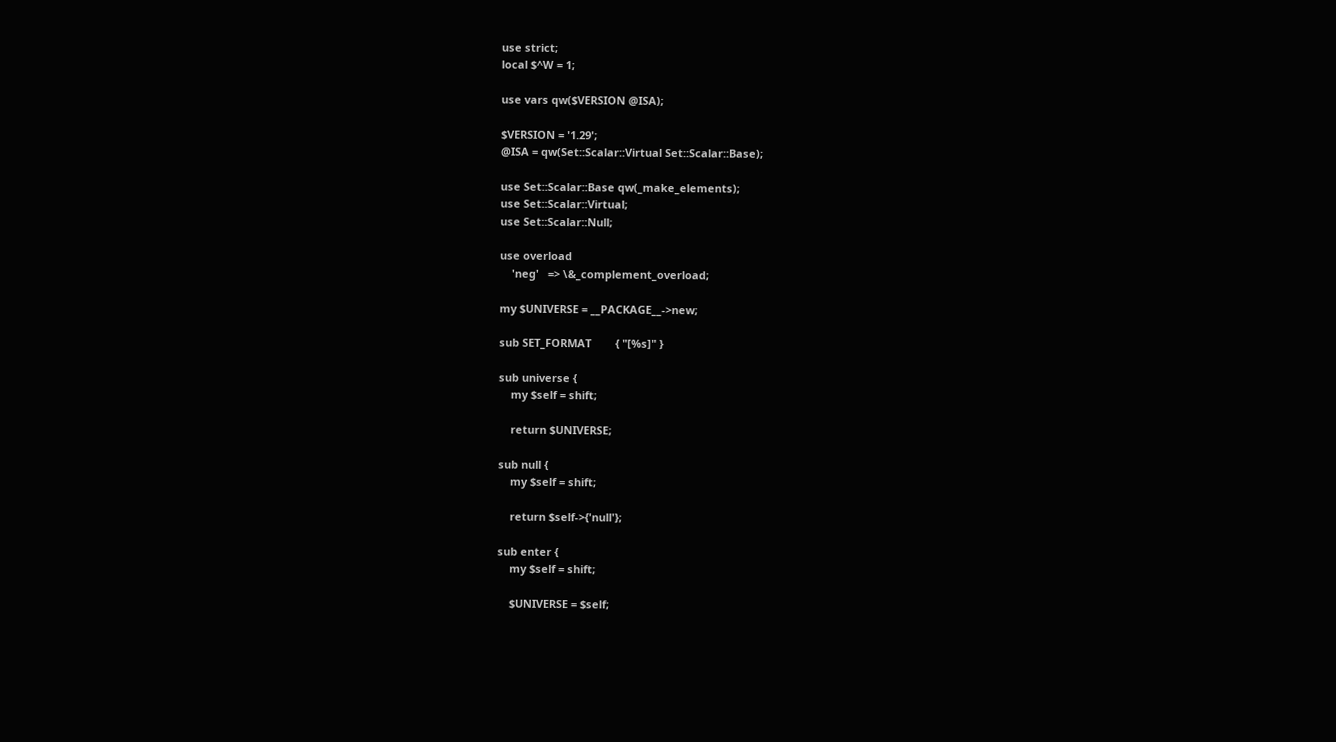use strict;
local $^W = 1;

use vars qw($VERSION @ISA);

$VERSION = '1.29';
@ISA = qw(Set::Scalar::Virtual Set::Scalar::Base);

use Set::Scalar::Base qw(_make_elements);
use Set::Scalar::Virtual;
use Set::Scalar::Null;

use overload
    'neg'   => \&_complement_overload;

my $UNIVERSE = __PACKAGE__->new;

sub SET_FORMAT        { "[%s]" }

sub universe {
    my $self = shift;

    return $UNIVERSE;

sub null {
    my $self = shift;

    return $self->{'null'};

sub enter {
    my $self = shift;

    $UNIVERSE = $self;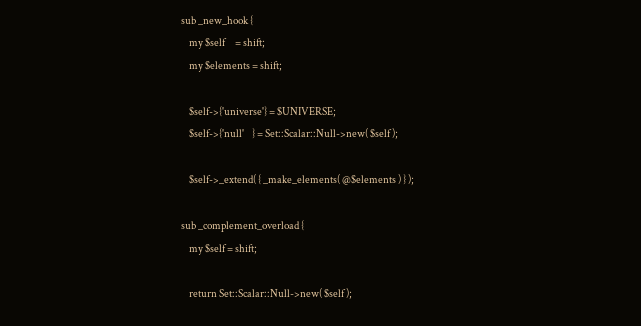sub _new_hook {
    my $self     = shift;
    my $elements = shift;

    $self->{'universe'} = $UNIVERSE;
    $self->{'null'    } = Set::Scalar::Null->new( $self );

    $self->_extend( { _make_elements( @$elements ) } );

sub _complement_overload {
    my $self = shift;

    return Set::Scalar::Null->new( $self );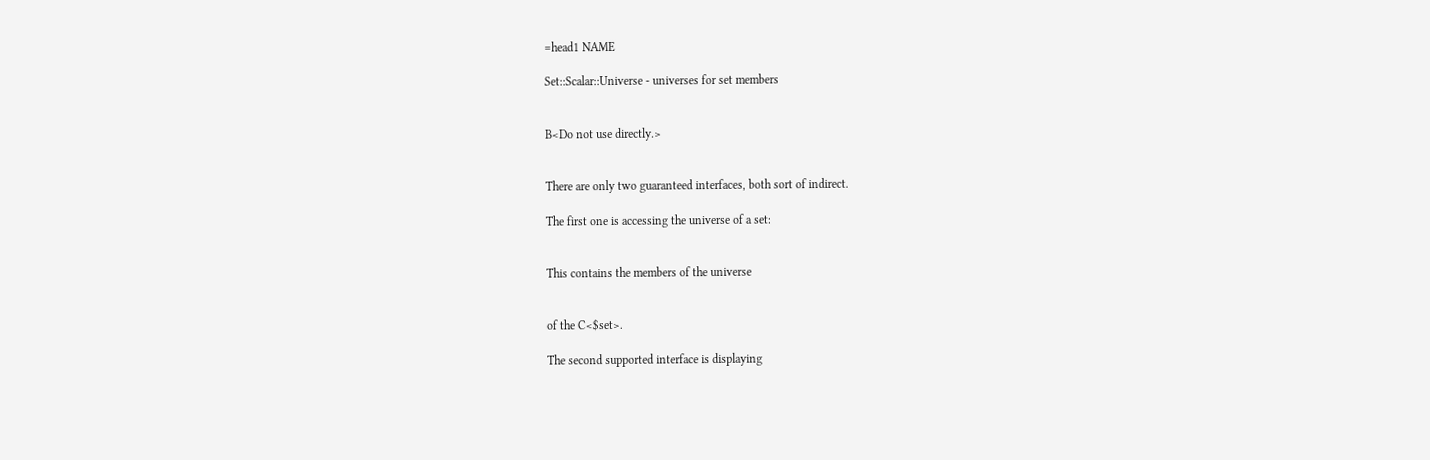=head1 NAME

Set::Scalar::Universe - universes for set members


B<Do not use directly.>


There are only two guaranteed interfaces, both sort of indirect.

The first one is accessing the universe of a set:


This contains the members of the universe


of the C<$set>.

The second supported interface is displaying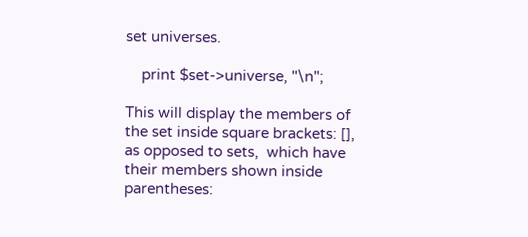set universes.

    print $set->universe, "\n";

This will display the members of the set inside square brackets: [],
as opposed to sets,  which have their members shown inside
parentheses: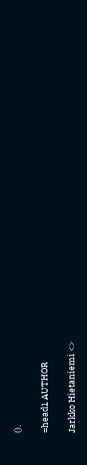().

=head1 AUTHOR

Jarkko Hietaniemi <>